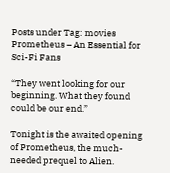Posts under Tag: movies
Prometheus – An Essential for Sci-Fi Fans

“They went looking for our beginning. What they found could be our end.”

Tonight is the awaited opening of Prometheus, the much-needed prequel to Alien.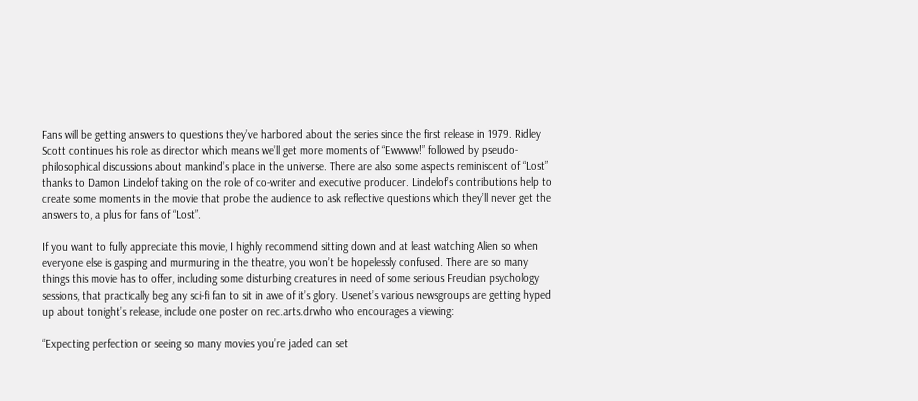Fans will be getting answers to questions they’ve harbored about the series since the first release in 1979. Ridley Scott continues his role as director which means we’ll get more moments of “Ewwww!” followed by pseudo-philosophical discussions about mankind’s place in the universe. There are also some aspects reminiscent of “Lost” thanks to Damon Lindelof taking on the role of co-writer and executive producer. Lindelof’s contributions help to create some moments in the movie that probe the audience to ask reflective questions which they’ll never get the answers to, a plus for fans of “Lost”.

If you want to fully appreciate this movie, I highly recommend sitting down and at least watching Alien so when everyone else is gasping and murmuring in the theatre, you won’t be hopelessly confused. There are so many things this movie has to offer, including some disturbing creatures in need of some serious Freudian psychology sessions, that practically beg any sci-fi fan to sit in awe of it’s glory. Usenet’s various newsgroups are getting hyped up about tonight’s release, include one poster on rec.arts.drwho who encourages a viewing:

“Expecting perfection or seeing so many movies you’re jaded can set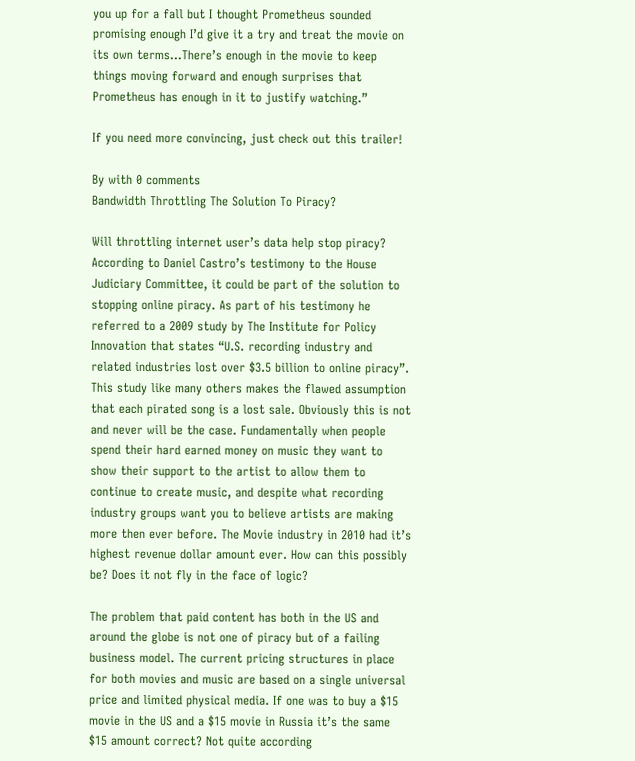you up for a fall but I thought Prometheus sounded promising enough I’d give it a try and treat the movie on its own terms…There’s enough in the movie to keep things moving forward and enough surprises that Prometheus has enough in it to justify watching.”

If you need more convincing, just check out this trailer!

By with 0 comments
Bandwidth Throttling The Solution To Piracy?

Will throttling internet user’s data help stop piracy? According to Daniel Castro’s testimony to the House Judiciary Committee, it could be part of the solution to stopping online piracy. As part of his testimony he referred to a 2009 study by The Institute for Policy Innovation that states “U.S. recording industry and related industries lost over $3.5 billion to online piracy”. This study like many others makes the flawed assumption that each pirated song is a lost sale. Obviously this is not and never will be the case. Fundamentally when people spend their hard earned money on music they want to show their support to the artist to allow them to continue to create music, and despite what recording industry groups want you to believe artists are making more then ever before. The Movie industry in 2010 had it’s highest revenue dollar amount ever. How can this possibly be? Does it not fly in the face of logic?

The problem that paid content has both in the US and around the globe is not one of piracy but of a failing business model. The current pricing structures in place for both movies and music are based on a single universal price and limited physical media. If one was to buy a $15 movie in the US and a $15 movie in Russia it’s the same $15 amount correct? Not quite according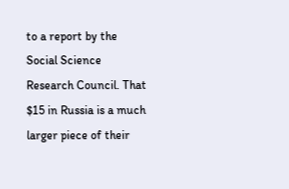to a report by the Social Science Research Council. That $15 in Russia is a much larger piece of their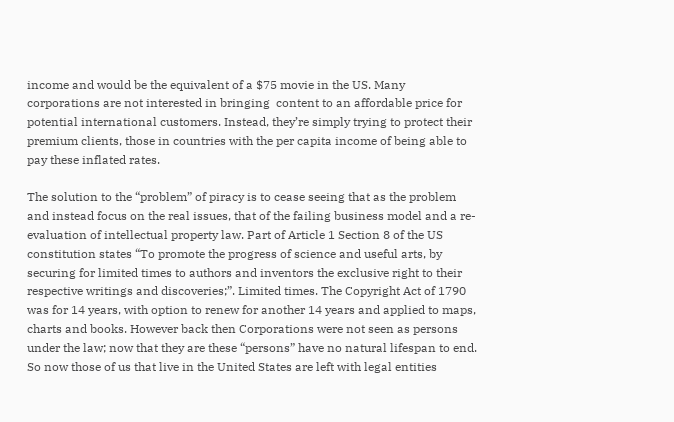income and would be the equivalent of a $75 movie in the US. Many corporations are not interested in bringing  content to an affordable price for potential international customers. Instead, they’re simply trying to protect their premium clients, those in countries with the per capita income of being able to pay these inflated rates.

The solution to the “problem” of piracy is to cease seeing that as the problem and instead focus on the real issues, that of the failing business model and a re-evaluation of intellectual property law. Part of Article 1 Section 8 of the US constitution states “To promote the progress of science and useful arts, by securing for limited times to authors and inventors the exclusive right to their respective writings and discoveries;”. Limited times. The Copyright Act of 1790 was for 14 years, with option to renew for another 14 years and applied to maps, charts and books. However back then Corporations were not seen as persons under the law; now that they are these “persons” have no natural lifespan to end. So now those of us that live in the United States are left with legal entities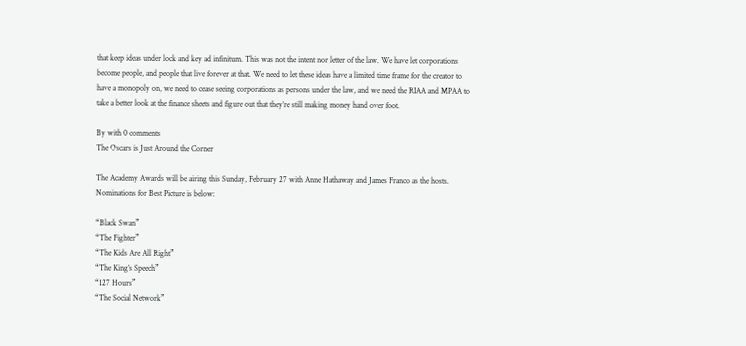that keep ideas under lock and key ad infinitum. This was not the intent nor letter of the law. We have let corporations become people, and people that live forever at that. We need to let these ideas have a limited time frame for the creator to have a monopoly on, we need to cease seeing corporations as persons under the law, and we need the RIAA and MPAA to take a better look at the finance sheets and figure out that they’re still making money hand over foot.

By with 0 comments
The Oscars is Just Around the Corner

The Academy Awards will be airing this Sunday, February 27 with Anne Hathaway and James Franco as the hosts. Nominations for Best Picture is below:

“Black Swan”
“The Fighter”
“The Kids Are All Right”
“The King’s Speech”
“127 Hours”
“The Social Network”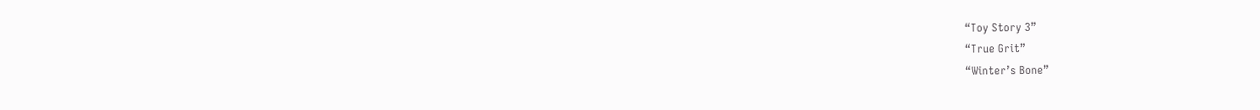“Toy Story 3”
“True Grit”
“Winter’s Bone”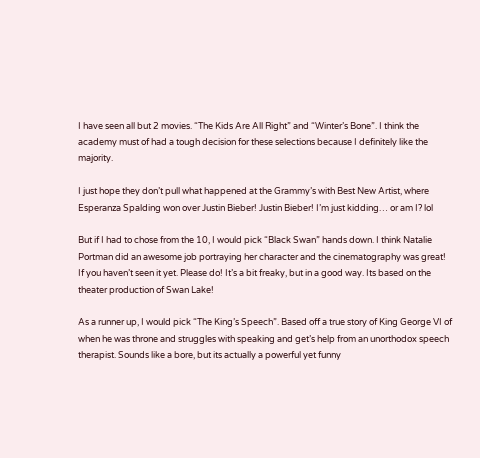I have seen all but 2 movies. “The Kids Are All Right” and “Winter’s Bone”. I think the academy must of had a tough decision for these selections because I definitely like the majority.

I just hope they don’t pull what happened at the Grammy’s with Best New Artist, where Esperanza Spalding won over Justin Bieber! Justin Bieber! I’m just kidding… or am I? lol

But if I had to chose from the 10, I would pick “Black Swan” hands down. I think Natalie Portman did an awesome job portraying her character and the cinematography was great! If you haven’t seen it yet. Please do! It’s a bit freaky, but in a good way. Its based on the theater production of Swan Lake!

As a runner up, I would pick “The King’s Speech”. Based off a true story of King George VI of when he was throne and struggles with speaking and get’s help from an unorthodox speech therapist. Sounds like a bore, but its actually a powerful yet funny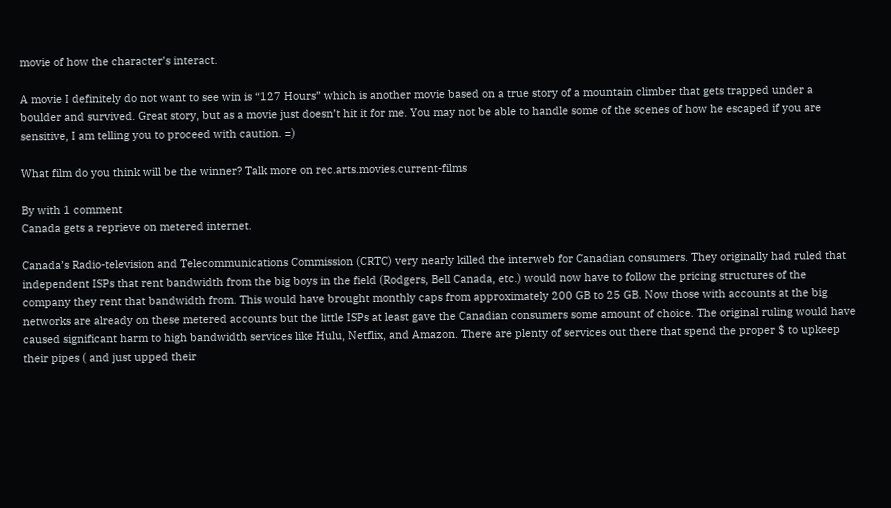movie of how the character’s interact.

A movie I definitely do not want to see win is “127 Hours” which is another movie based on a true story of a mountain climber that gets trapped under a boulder and survived. Great story, but as a movie just doesn’t hit it for me. You may not be able to handle some of the scenes of how he escaped if you are sensitive, I am telling you to proceed with caution. =)

What film do you think will be the winner? Talk more on rec.arts.movies.current-films

By with 1 comment
Canada gets a reprieve on metered internet.

Canada’s Radio-television and Telecommunications Commission (CRTC) very nearly killed the interweb for Canadian consumers. They originally had ruled that independent ISPs that rent bandwidth from the big boys in the field (Rodgers, Bell Canada, etc.) would now have to follow the pricing structures of the company they rent that bandwidth from. This would have brought monthly caps from approximately 200 GB to 25 GB. Now those with accounts at the big networks are already on these metered accounts but the little ISPs at least gave the Canadian consumers some amount of choice. The original ruling would have caused significant harm to high bandwidth services like Hulu, Netflix, and Amazon. There are plenty of services out there that spend the proper $ to upkeep their pipes ( and just upped their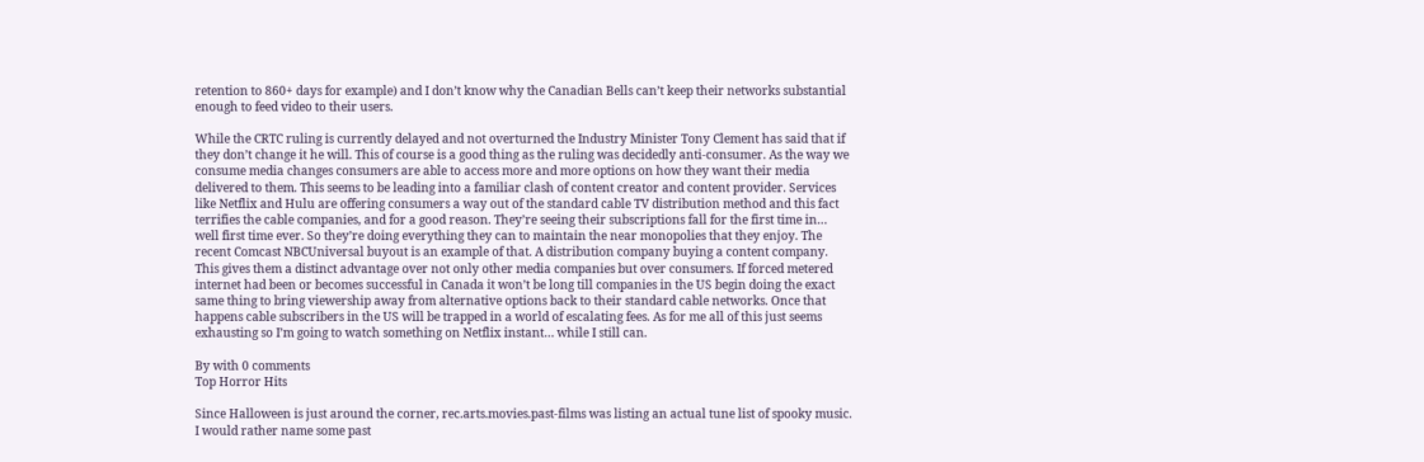retention to 860+ days for example) and I don’t know why the Canadian Bells can’t keep their networks substantial enough to feed video to their users.

While the CRTC ruling is currently delayed and not overturned the Industry Minister Tony Clement has said that if they don’t change it he will. This of course is a good thing as the ruling was decidedly anti-consumer. As the way we consume media changes consumers are able to access more and more options on how they want their media delivered to them. This seems to be leading into a familiar clash of content creator and content provider. Services like Netflix and Hulu are offering consumers a way out of the standard cable TV distribution method and this fact terrifies the cable companies, and for a good reason. They’re seeing their subscriptions fall for the first time in… well first time ever. So they’re doing everything they can to maintain the near monopolies that they enjoy. The recent Comcast NBCUniversal buyout is an example of that. A distribution company buying a content company. This gives them a distinct advantage over not only other media companies but over consumers. If forced metered internet had been or becomes successful in Canada it won’t be long till companies in the US begin doing the exact same thing to bring viewership away from alternative options back to their standard cable networks. Once that happens cable subscribers in the US will be trapped in a world of escalating fees. As for me all of this just seems exhausting so I’m going to watch something on Netflix instant… while I still can.

By with 0 comments
Top Horror Hits

Since Halloween is just around the corner, rec.arts.movies.past-films was listing an actual tune list of spooky music. I would rather name some past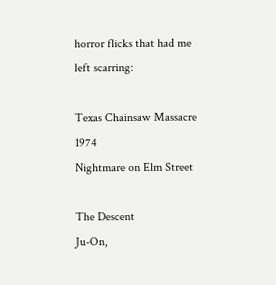horror flicks that had me left scarring:

Texas Chainsaw Massacre 1974
Nightmare on Elm Street

The Descent
Ju-On,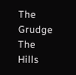The Grudge
The Hills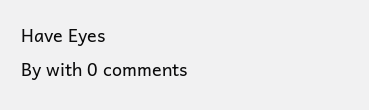Have Eyes
By with 0 comments